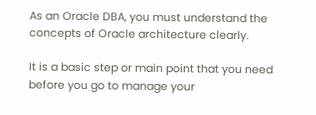As an Oracle DBA, you must understand the concepts of Oracle architecture clearly.

It is a basic step or main point that you need before you go to manage your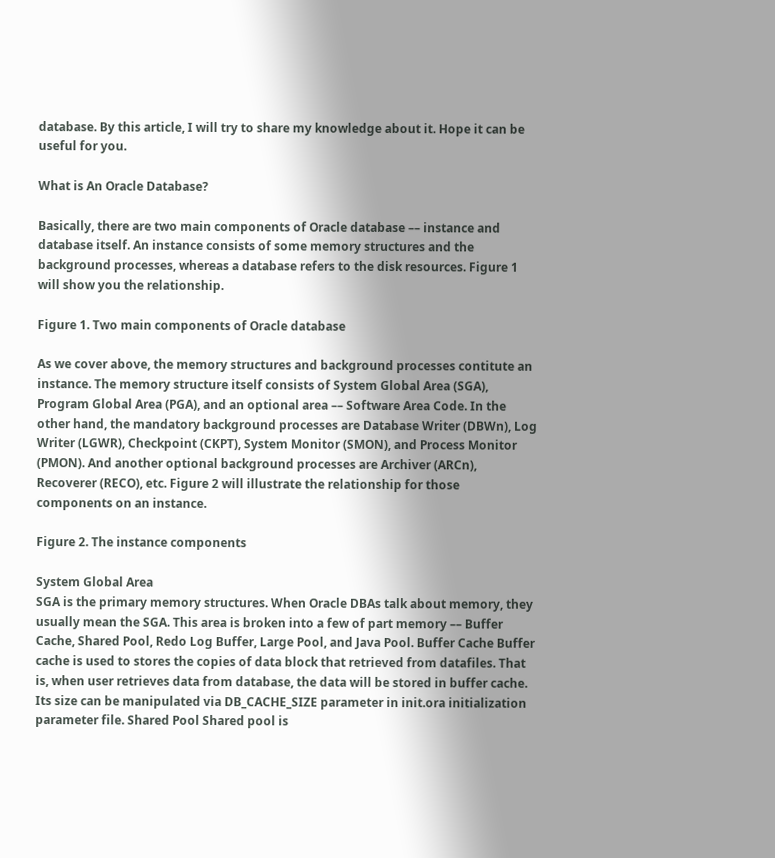database. By this article, I will try to share my knowledge about it. Hope it can be useful for you.

What is An Oracle Database?

Basically, there are two main components of Oracle database –– instance and database itself. An instance consists of some memory structures and the background processes, whereas a database refers to the disk resources. Figure 1 will show you the relationship.

Figure 1. Two main components of Oracle database

As we cover above, the memory structures and background processes contitute an instance. The memory structure itself consists of System Global Area (SGA), Program Global Area (PGA), and an optional area –– Software Area Code. In the other hand, the mandatory background processes are Database Writer (DBWn), Log Writer (LGWR), Checkpoint (CKPT), System Monitor (SMON), and Process Monitor (PMON). And another optional background processes are Archiver (ARCn), Recoverer (RECO), etc. Figure 2 will illustrate the relationship for those components on an instance.

Figure 2. The instance components

System Global Area
SGA is the primary memory structures. When Oracle DBAs talk about memory, they usually mean the SGA. This area is broken into a few of part memory –– Buffer Cache, Shared Pool, Redo Log Buffer, Large Pool, and Java Pool. Buffer Cache Buffer cache is used to stores the copies of data block that retrieved from datafiles. That is, when user retrieves data from database, the data will be stored in buffer cache. Its size can be manipulated via DB_CACHE_SIZE parameter in init.ora initialization parameter file. Shared Pool Shared pool is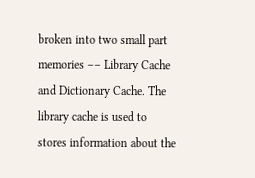broken into two small part memories –– Library Cache and Dictionary Cache. The library cache is used to stores information about the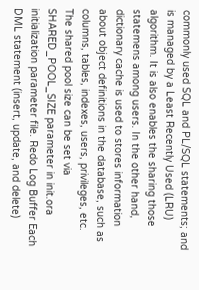commonly used SQL and PL/SQL statements; and is managed by a Least Recently Used (LRU) algorithm. It is also enables the sharing those statemens among users. In the other hand, dictionary cache is used to stores information about object definitions in the database, such as columns, tables, indexes, users, privileges, etc. The shared pool size can be set via SHARED_POOL_SIZE parameter in init.ora initialization parameter file. Redo Log Buffer Each DML statement (insert, update, and delete)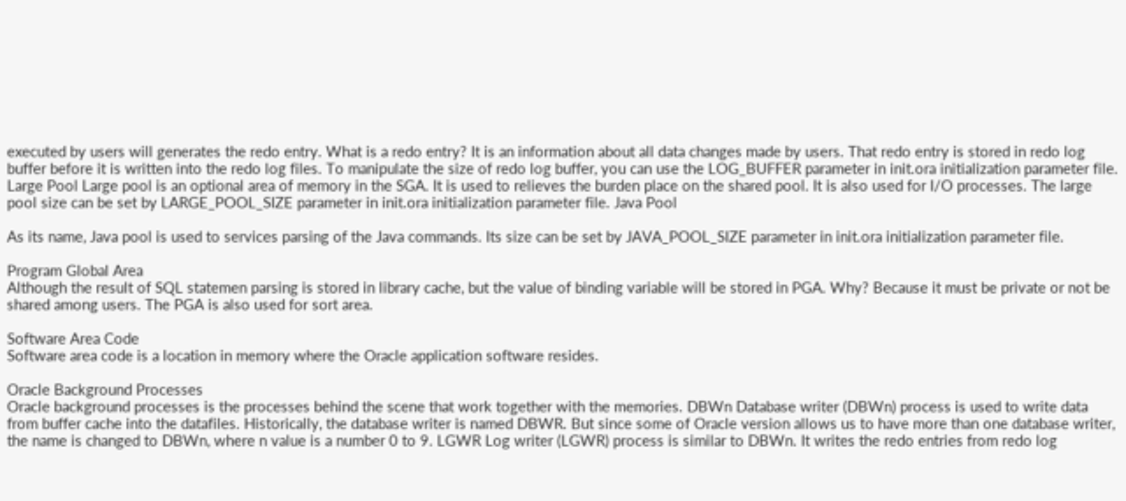executed by users will generates the redo entry. What is a redo entry? It is an information about all data changes made by users. That redo entry is stored in redo log buffer before it is written into the redo log files. To manipulate the size of redo log buffer, you can use the LOG_BUFFER parameter in init.ora initialization parameter file. Large Pool Large pool is an optional area of memory in the SGA. It is used to relieves the burden place on the shared pool. It is also used for I/O processes. The large pool size can be set by LARGE_POOL_SIZE parameter in init.ora initialization parameter file. Java Pool

As its name, Java pool is used to services parsing of the Java commands. Its size can be set by JAVA_POOL_SIZE parameter in init.ora initialization parameter file.

Program Global Area
Although the result of SQL statemen parsing is stored in library cache, but the value of binding variable will be stored in PGA. Why? Because it must be private or not be shared among users. The PGA is also used for sort area.

Software Area Code
Software area code is a location in memory where the Oracle application software resides.

Oracle Background Processes
Oracle background processes is the processes behind the scene that work together with the memories. DBWn Database writer (DBWn) process is used to write data from buffer cache into the datafiles. Historically, the database writer is named DBWR. But since some of Oracle version allows us to have more than one database writer, the name is changed to DBWn, where n value is a number 0 to 9. LGWR Log writer (LGWR) process is similar to DBWn. It writes the redo entries from redo log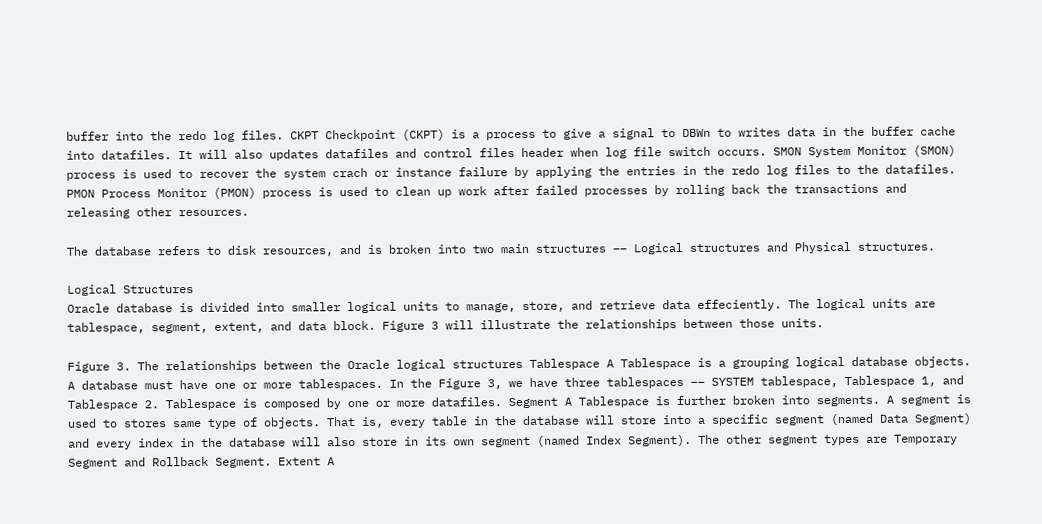buffer into the redo log files. CKPT Checkpoint (CKPT) is a process to give a signal to DBWn to writes data in the buffer cache into datafiles. It will also updates datafiles and control files header when log file switch occurs. SMON System Monitor (SMON) process is used to recover the system crach or instance failure by applying the entries in the redo log files to the datafiles. PMON Process Monitor (PMON) process is used to clean up work after failed processes by rolling back the transactions and releasing other resources.

The database refers to disk resources, and is broken into two main structures –– Logical structures and Physical structures.

Logical Structures
Oracle database is divided into smaller logical units to manage, store, and retrieve data effeciently. The logical units are tablespace, segment, extent, and data block. Figure 3 will illustrate the relationships between those units.

Figure 3. The relationships between the Oracle logical structures Tablespace A Tablespace is a grouping logical database objects. A database must have one or more tablespaces. In the Figure 3, we have three tablespaces –– SYSTEM tablespace, Tablespace 1, and Tablespace 2. Tablespace is composed by one or more datafiles. Segment A Tablespace is further broken into segments. A segment is used to stores same type of objects. That is, every table in the database will store into a specific segment (named Data Segment) and every index in the database will also store in its own segment (named Index Segment). The other segment types are Temporary Segment and Rollback Segment. Extent A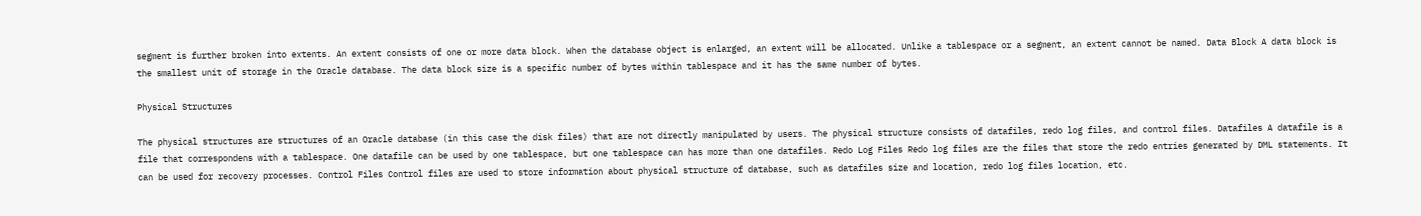segment is further broken into extents. An extent consists of one or more data block. When the database object is enlarged, an extent will be allocated. Unlike a tablespace or a segment, an extent cannot be named. Data Block A data block is the smallest unit of storage in the Oracle database. The data block size is a specific number of bytes within tablespace and it has the same number of bytes.

Physical Structures

The physical structures are structures of an Oracle database (in this case the disk files) that are not directly manipulated by users. The physical structure consists of datafiles, redo log files, and control files. Datafiles A datafile is a file that correspondens with a tablespace. One datafile can be used by one tablespace, but one tablespace can has more than one datafiles. Redo Log Files Redo log files are the files that store the redo entries generated by DML statements. It can be used for recovery processes. Control Files Control files are used to store information about physical structure of database, such as datafiles size and location, redo log files location, etc.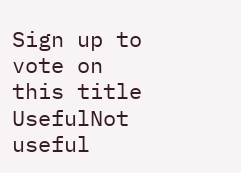Sign up to vote on this title
UsefulNot useful